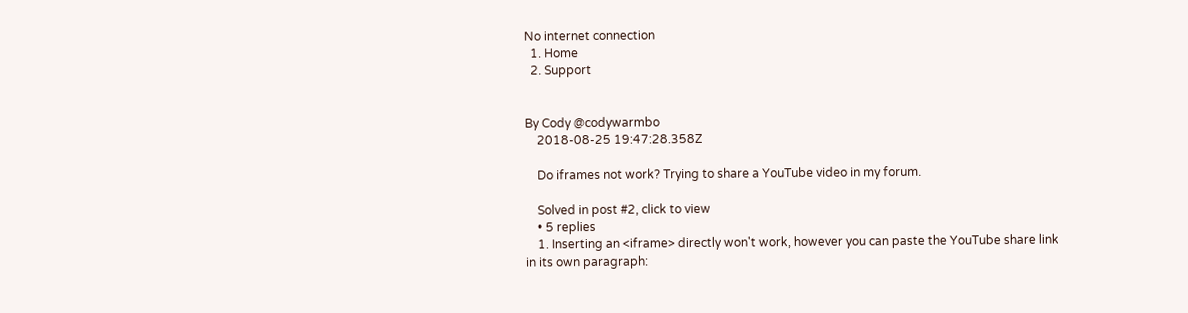No internet connection
  1. Home
  2. Support


By Cody @codywarmbo
    2018-08-25 19:47:28.358Z

    Do iframes not work? Trying to share a YouTube video in my forum.

    Solved in post #2, click to view
    • 5 replies
    1. Inserting an <iframe> directly won't work, however you can paste the YouTube share link in its own paragraph: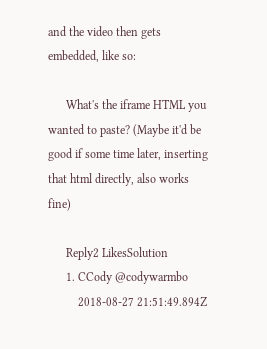and the video then gets embedded, like so:

      What's the iframe HTML you wanted to paste? (Maybe it'd be good if some time later, inserting that html directly, also works fine)

      Reply2 LikesSolution
      1. CCody @codywarmbo
          2018-08-27 21:51:49.894Z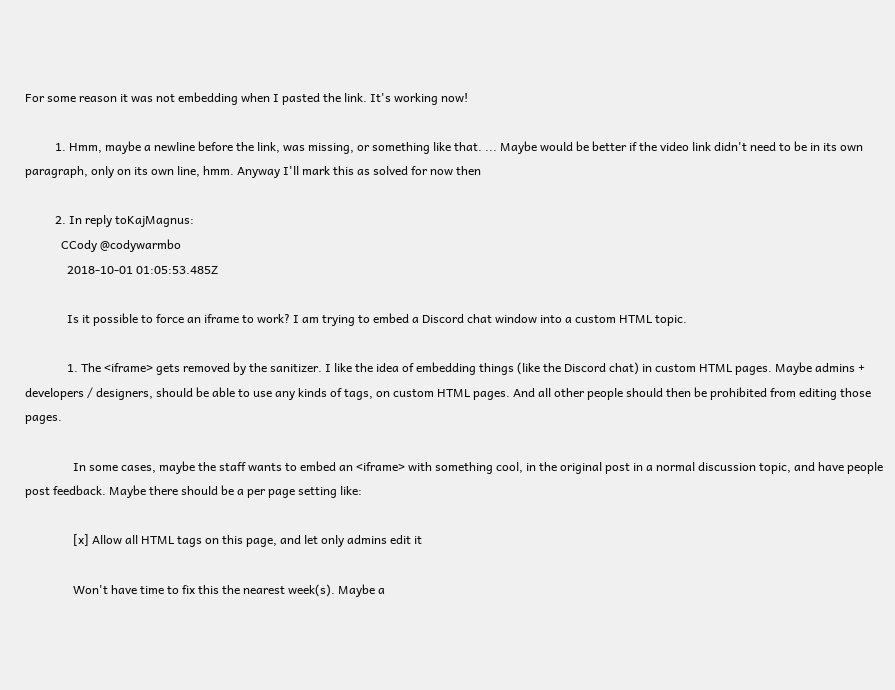For some reason it was not embedding when I pasted the link. It's working now!

          1. Hmm, maybe a newline before the link, was missing, or something like that. ... Maybe would be better if the video link didn't need to be in its own paragraph, only on its own line, hmm. Anyway I'll mark this as solved for now then

          2. In reply toKajMagnus:
            CCody @codywarmbo
              2018-10-01 01:05:53.485Z

              Is it possible to force an iframe to work? I am trying to embed a Discord chat window into a custom HTML topic.

              1. The <iframe> gets removed by the sanitizer. I like the idea of embedding things (like the Discord chat) in custom HTML pages. Maybe admins + developers / designers, should be able to use any kinds of tags, on custom HTML pages. And all other people should then be prohibited from editing those pages.

                In some cases, maybe the staff wants to embed an <iframe> with something cool, in the original post in a normal discussion topic, and have people post feedback. Maybe there should be a per page setting like:

                [x] Allow all HTML tags on this page, and let only admins edit it

                Won't have time to fix this the nearest week(s). Maybe a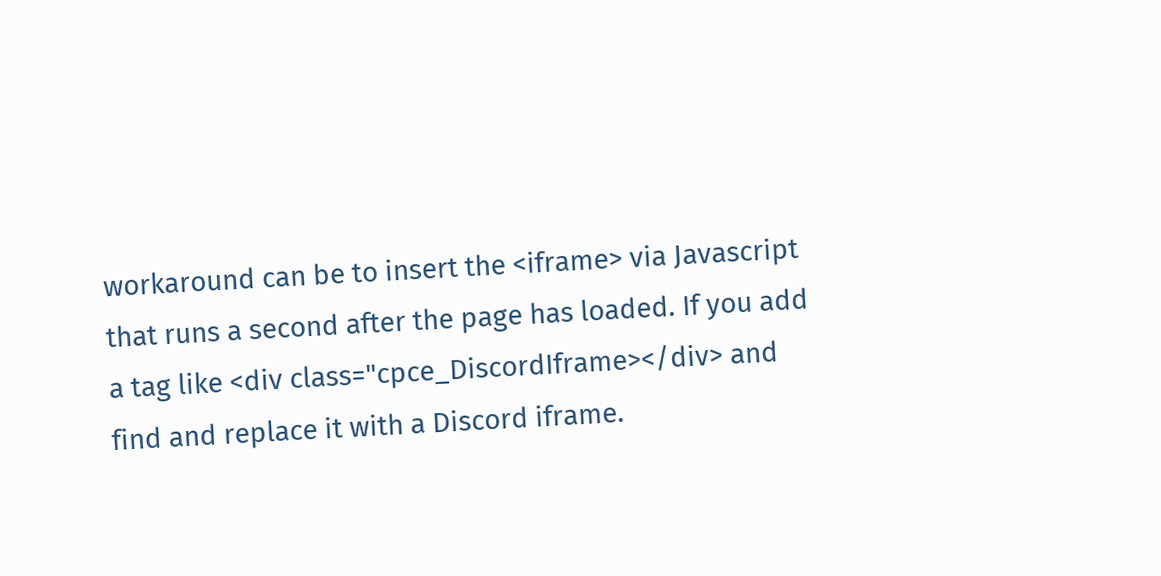workaround can be to insert the <iframe> via Javascript that runs a second after the page has loaded. If you add a tag like <div class="cpce_DiscordIframe></div> and find and replace it with a Discord iframe.